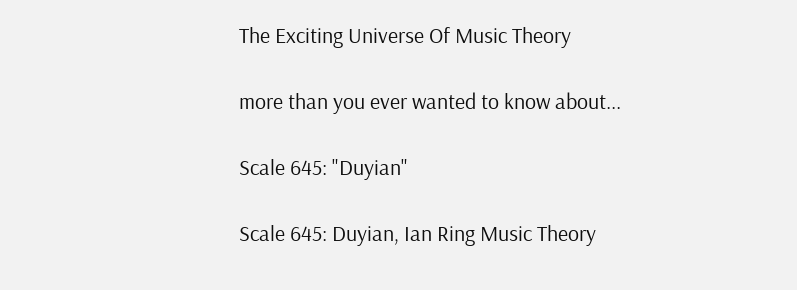The Exciting Universe Of Music Theory

more than you ever wanted to know about...

Scale 645: "Duyian"

Scale 645: Duyian, Ian Ring Music Theory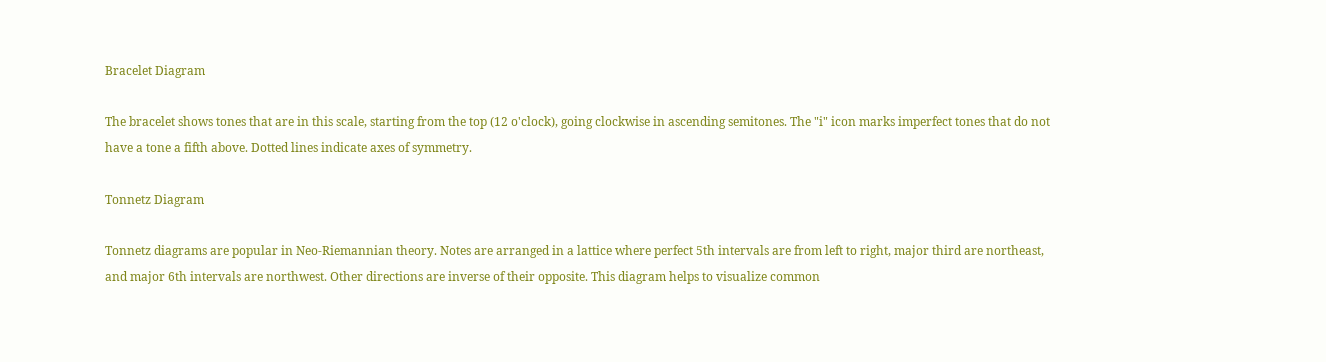Bracelet Diagram

The bracelet shows tones that are in this scale, starting from the top (12 o'clock), going clockwise in ascending semitones. The "i" icon marks imperfect tones that do not have a tone a fifth above. Dotted lines indicate axes of symmetry.

Tonnetz Diagram

Tonnetz diagrams are popular in Neo-Riemannian theory. Notes are arranged in a lattice where perfect 5th intervals are from left to right, major third are northeast, and major 6th intervals are northwest. Other directions are inverse of their opposite. This diagram helps to visualize common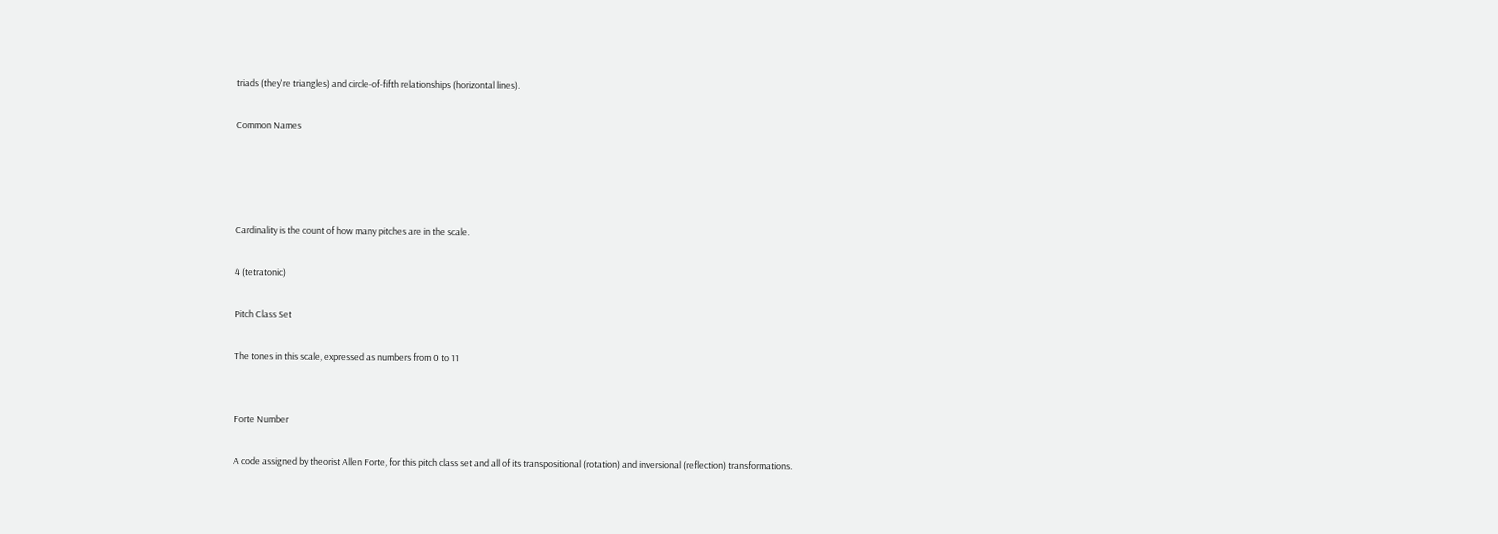triads (they're triangles) and circle-of-fifth relationships (horizontal lines).

Common Names




Cardinality is the count of how many pitches are in the scale.

4 (tetratonic)

Pitch Class Set

The tones in this scale, expressed as numbers from 0 to 11


Forte Number

A code assigned by theorist Allen Forte, for this pitch class set and all of its transpositional (rotation) and inversional (reflection) transformations.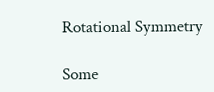Rotational Symmetry

Some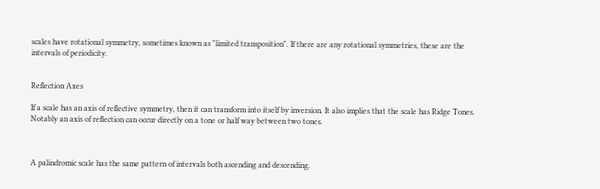scales have rotational symmetry, sometimes known as "limited transposition". If there are any rotational symmetries, these are the intervals of periodicity.


Reflection Axes

If a scale has an axis of reflective symmetry, then it can transform into itself by inversion. It also implies that the scale has Ridge Tones. Notably an axis of reflection can occur directly on a tone or half way between two tones.



A palindromic scale has the same pattern of intervals both ascending and descending.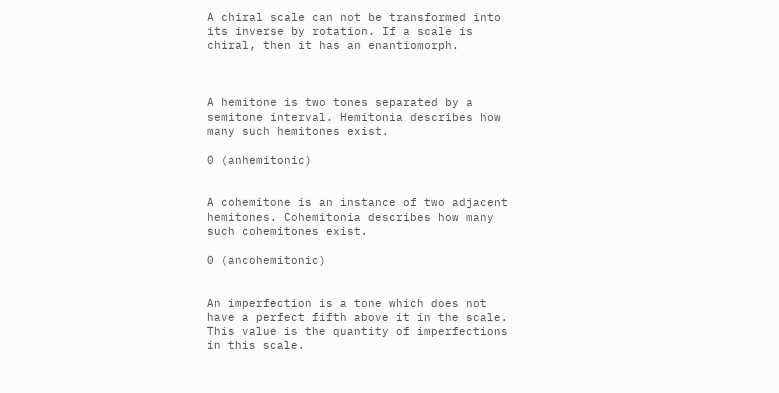A chiral scale can not be transformed into its inverse by rotation. If a scale is chiral, then it has an enantiomorph.



A hemitone is two tones separated by a semitone interval. Hemitonia describes how many such hemitones exist.

0 (anhemitonic)


A cohemitone is an instance of two adjacent hemitones. Cohemitonia describes how many such cohemitones exist.

0 (ancohemitonic)


An imperfection is a tone which does not have a perfect fifth above it in the scale. This value is the quantity of imperfections in this scale.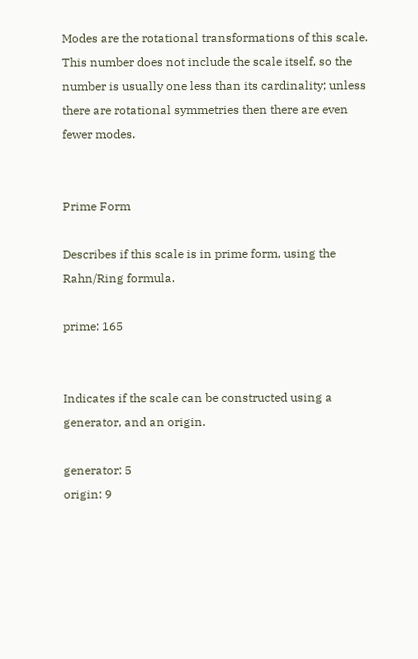Modes are the rotational transformations of this scale. This number does not include the scale itself, so the number is usually one less than its cardinality; unless there are rotational symmetries then there are even fewer modes.


Prime Form

Describes if this scale is in prime form, using the Rahn/Ring formula.

prime: 165


Indicates if the scale can be constructed using a generator, and an origin.

generator: 5
origin: 9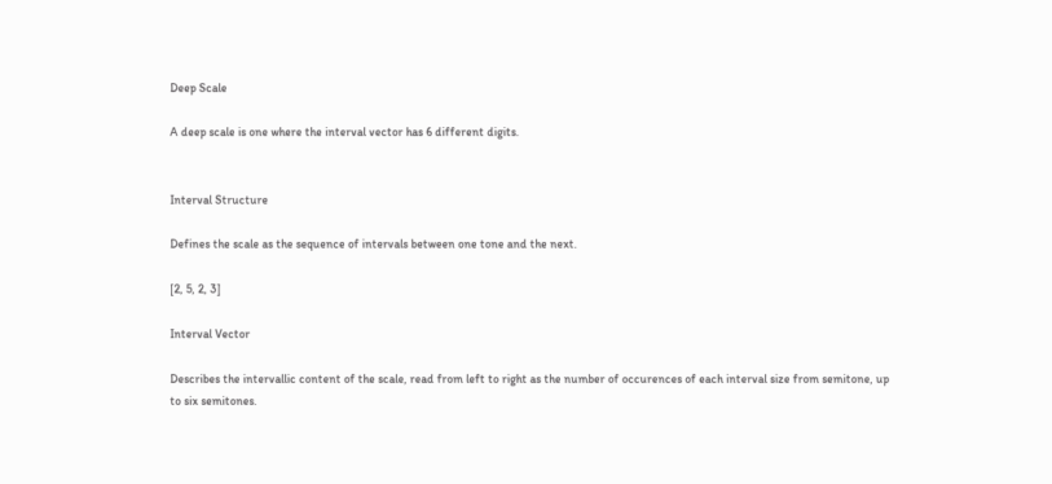Deep Scale

A deep scale is one where the interval vector has 6 different digits.


Interval Structure

Defines the scale as the sequence of intervals between one tone and the next.

[2, 5, 2, 3]

Interval Vector

Describes the intervallic content of the scale, read from left to right as the number of occurences of each interval size from semitone, up to six semitones.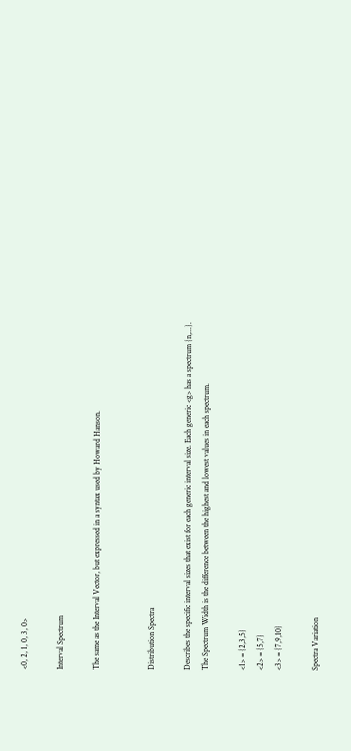<0, 2, 1, 0, 3, 0>

Interval Spectrum

The same as the Interval Vector, but expressed in a syntax used by Howard Hanson.


Distribution Spectra

Describes the specific interval sizes that exist for each generic interval size. Each generic <g> has a spectrum {n,...}. The Spectrum Width is the difference between the highest and lowest values in each spectrum.

<1> = {2,3,5}
<2> = {5,7}
<3> = {7,9,10}

Spectra Variation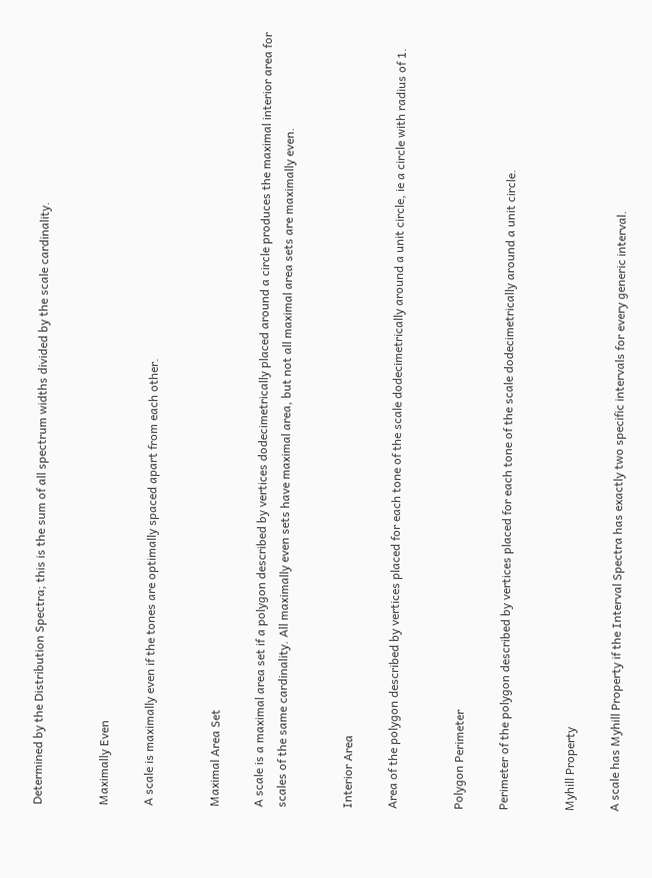Determined by the Distribution Spectra; this is the sum of all spectrum widths divided by the scale cardinality.


Maximally Even

A scale is maximally even if the tones are optimally spaced apart from each other.


Maximal Area Set

A scale is a maximal area set if a polygon described by vertices dodecimetrically placed around a circle produces the maximal interior area for scales of the same cardinality. All maximally even sets have maximal area, but not all maximal area sets are maximally even.


Interior Area

Area of the polygon described by vertices placed for each tone of the scale dodecimetrically around a unit circle, ie a circle with radius of 1.


Polygon Perimeter

Perimeter of the polygon described by vertices placed for each tone of the scale dodecimetrically around a unit circle.


Myhill Property

A scale has Myhill Property if the Interval Spectra has exactly two specific intervals for every generic interval.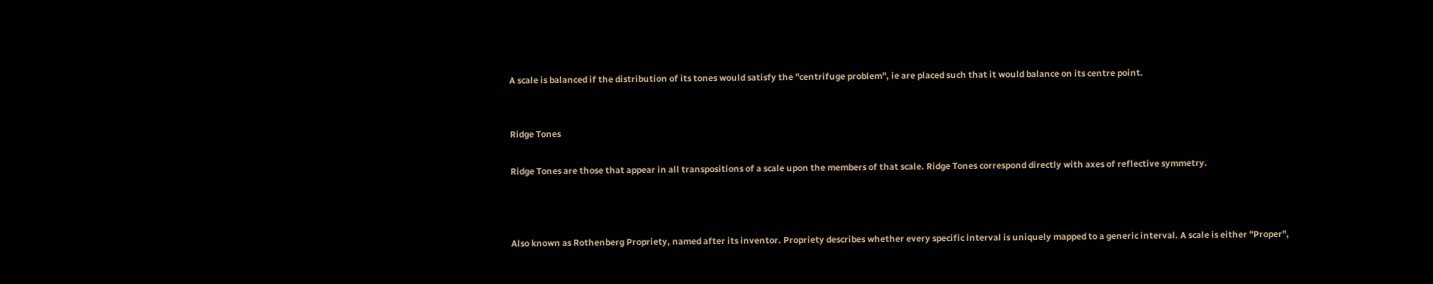A scale is balanced if the distribution of its tones would satisfy the "centrifuge problem", ie are placed such that it would balance on its centre point.


Ridge Tones

Ridge Tones are those that appear in all transpositions of a scale upon the members of that scale. Ridge Tones correspond directly with axes of reflective symmetry.



Also known as Rothenberg Propriety, named after its inventor. Propriety describes whether every specific interval is uniquely mapped to a generic interval. A scale is either "Proper",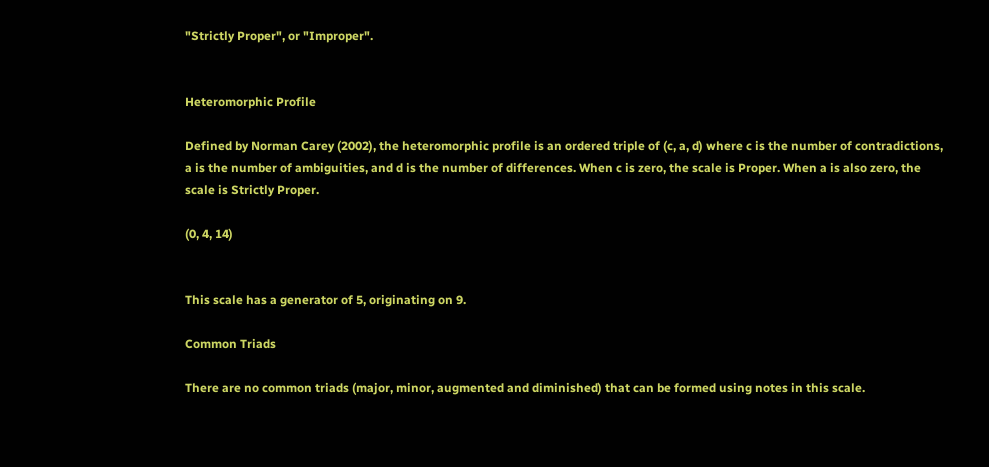"Strictly Proper", or "Improper".


Heteromorphic Profile

Defined by Norman Carey (2002), the heteromorphic profile is an ordered triple of (c, a, d) where c is the number of contradictions, a is the number of ambiguities, and d is the number of differences. When c is zero, the scale is Proper. When a is also zero, the scale is Strictly Proper.

(0, 4, 14)


This scale has a generator of 5, originating on 9.

Common Triads

There are no common triads (major, minor, augmented and diminished) that can be formed using notes in this scale.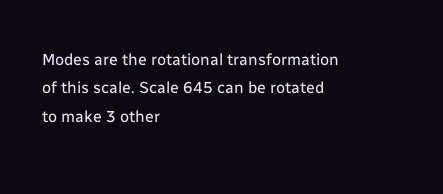Modes are the rotational transformation of this scale. Scale 645 can be rotated to make 3 other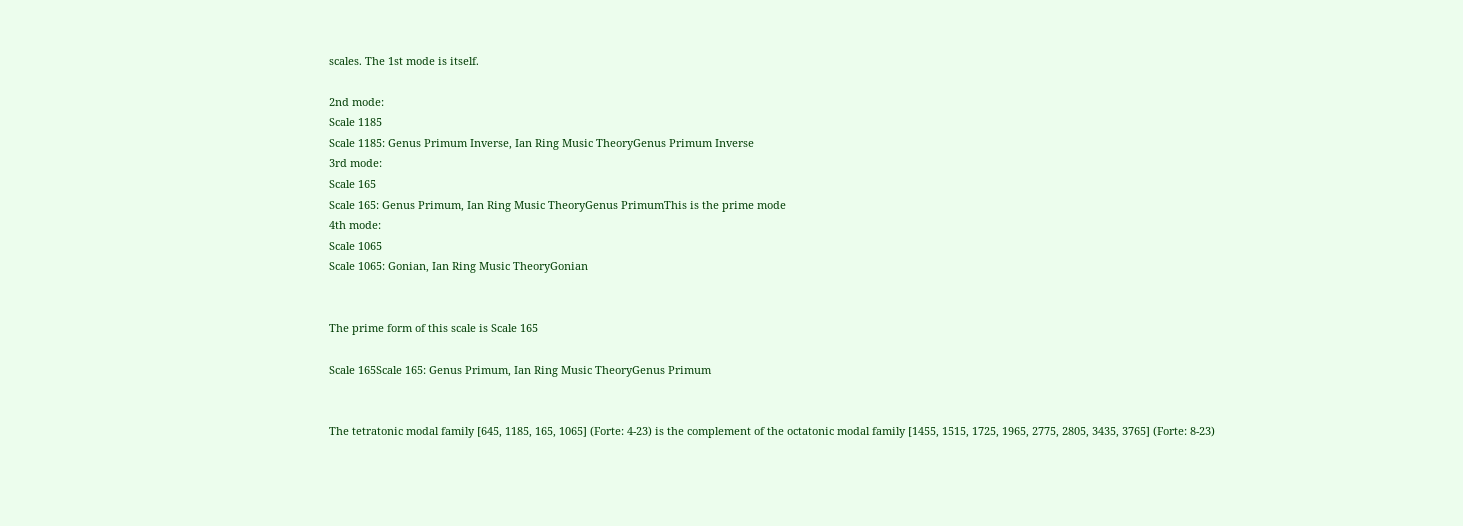scales. The 1st mode is itself.

2nd mode:
Scale 1185
Scale 1185: Genus Primum Inverse, Ian Ring Music TheoryGenus Primum Inverse
3rd mode:
Scale 165
Scale 165: Genus Primum, Ian Ring Music TheoryGenus PrimumThis is the prime mode
4th mode:
Scale 1065
Scale 1065: Gonian, Ian Ring Music TheoryGonian


The prime form of this scale is Scale 165

Scale 165Scale 165: Genus Primum, Ian Ring Music TheoryGenus Primum


The tetratonic modal family [645, 1185, 165, 1065] (Forte: 4-23) is the complement of the octatonic modal family [1455, 1515, 1725, 1965, 2775, 2805, 3435, 3765] (Forte: 8-23)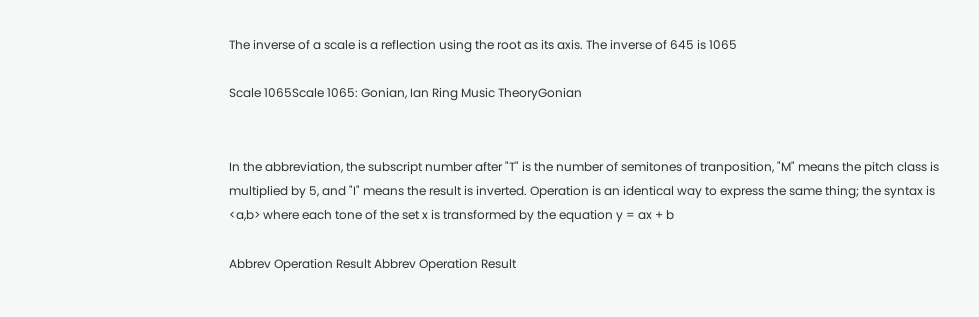The inverse of a scale is a reflection using the root as its axis. The inverse of 645 is 1065

Scale 1065Scale 1065: Gonian, Ian Ring Music TheoryGonian


In the abbreviation, the subscript number after "T" is the number of semitones of tranposition, "M" means the pitch class is multiplied by 5, and "I" means the result is inverted. Operation is an identical way to express the same thing; the syntax is <a,b> where each tone of the set x is transformed by the equation y = ax + b

Abbrev Operation Result Abbrev Operation Result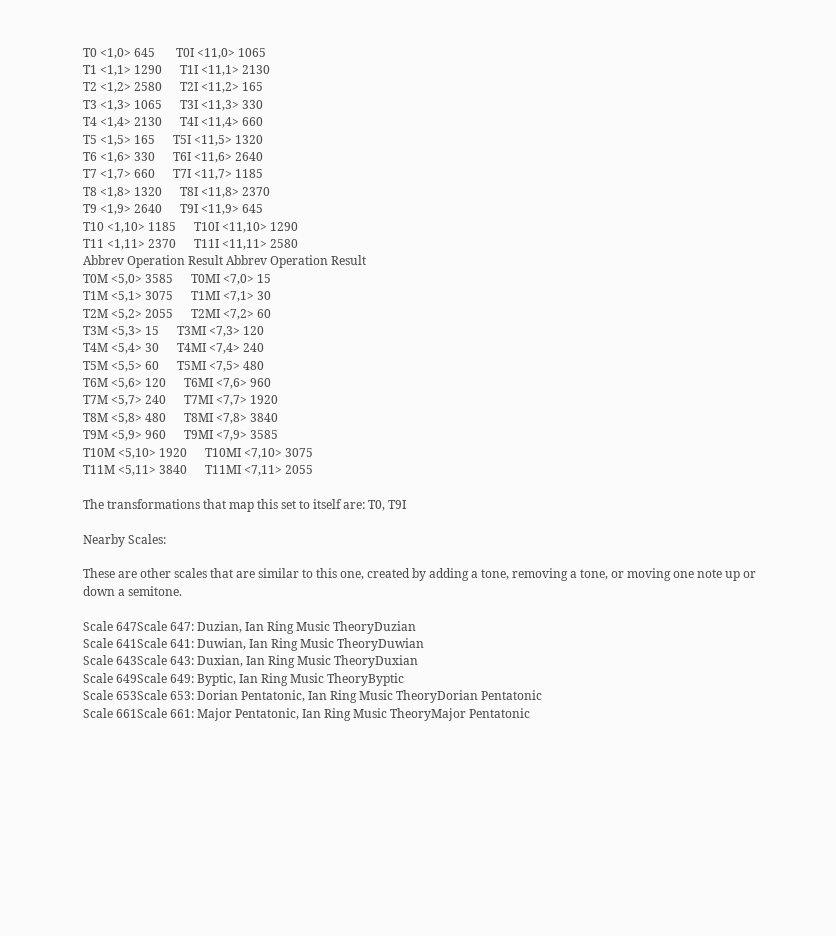T0 <1,0> 645       T0I <11,0> 1065
T1 <1,1> 1290      T1I <11,1> 2130
T2 <1,2> 2580      T2I <11,2> 165
T3 <1,3> 1065      T3I <11,3> 330
T4 <1,4> 2130      T4I <11,4> 660
T5 <1,5> 165      T5I <11,5> 1320
T6 <1,6> 330      T6I <11,6> 2640
T7 <1,7> 660      T7I <11,7> 1185
T8 <1,8> 1320      T8I <11,8> 2370
T9 <1,9> 2640      T9I <11,9> 645
T10 <1,10> 1185      T10I <11,10> 1290
T11 <1,11> 2370      T11I <11,11> 2580
Abbrev Operation Result Abbrev Operation Result
T0M <5,0> 3585      T0MI <7,0> 15
T1M <5,1> 3075      T1MI <7,1> 30
T2M <5,2> 2055      T2MI <7,2> 60
T3M <5,3> 15      T3MI <7,3> 120
T4M <5,4> 30      T4MI <7,4> 240
T5M <5,5> 60      T5MI <7,5> 480
T6M <5,6> 120      T6MI <7,6> 960
T7M <5,7> 240      T7MI <7,7> 1920
T8M <5,8> 480      T8MI <7,8> 3840
T9M <5,9> 960      T9MI <7,9> 3585
T10M <5,10> 1920      T10MI <7,10> 3075
T11M <5,11> 3840      T11MI <7,11> 2055

The transformations that map this set to itself are: T0, T9I

Nearby Scales:

These are other scales that are similar to this one, created by adding a tone, removing a tone, or moving one note up or down a semitone.

Scale 647Scale 647: Duzian, Ian Ring Music TheoryDuzian
Scale 641Scale 641: Duwian, Ian Ring Music TheoryDuwian
Scale 643Scale 643: Duxian, Ian Ring Music TheoryDuxian
Scale 649Scale 649: Byptic, Ian Ring Music TheoryByptic
Scale 653Scale 653: Dorian Pentatonic, Ian Ring Music TheoryDorian Pentatonic
Scale 661Scale 661: Major Pentatonic, Ian Ring Music TheoryMajor Pentatonic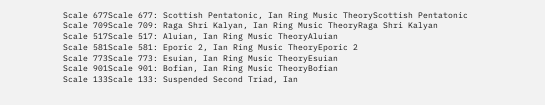Scale 677Scale 677: Scottish Pentatonic, Ian Ring Music TheoryScottish Pentatonic
Scale 709Scale 709: Raga Shri Kalyan, Ian Ring Music TheoryRaga Shri Kalyan
Scale 517Scale 517: Aluian, Ian Ring Music TheoryAluian
Scale 581Scale 581: Eporic 2, Ian Ring Music TheoryEporic 2
Scale 773Scale 773: Esuian, Ian Ring Music TheoryEsuian
Scale 901Scale 901: Bofian, Ian Ring Music TheoryBofian
Scale 133Scale 133: Suspended Second Triad, Ian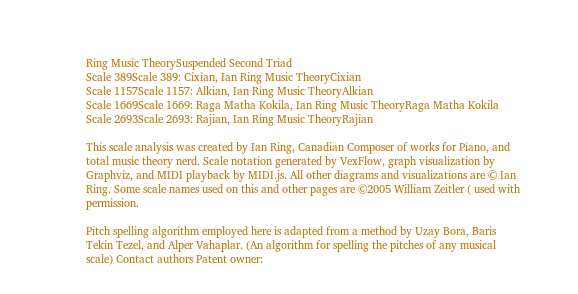Ring Music TheorySuspended Second Triad
Scale 389Scale 389: Cixian, Ian Ring Music TheoryCixian
Scale 1157Scale 1157: Alkian, Ian Ring Music TheoryAlkian
Scale 1669Scale 1669: Raga Matha Kokila, Ian Ring Music TheoryRaga Matha Kokila
Scale 2693Scale 2693: Rajian, Ian Ring Music TheoryRajian

This scale analysis was created by Ian Ring, Canadian Composer of works for Piano, and total music theory nerd. Scale notation generated by VexFlow, graph visualization by Graphviz, and MIDI playback by MIDI.js. All other diagrams and visualizations are © Ian Ring. Some scale names used on this and other pages are ©2005 William Zeitler ( used with permission.

Pitch spelling algorithm employed here is adapted from a method by Uzay Bora, Baris Tekin Tezel, and Alper Vahaplar. (An algorithm for spelling the pitches of any musical scale) Contact authors Patent owner: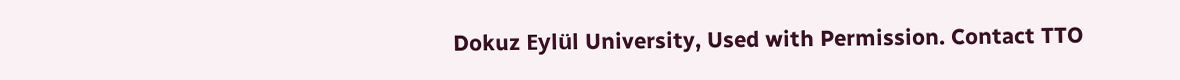Dokuz Eylül University, Used with Permission. Contact TTO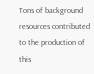Tons of background resources contributed to the production of this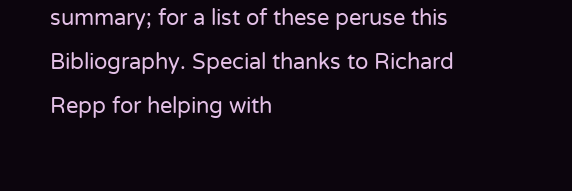summary; for a list of these peruse this Bibliography. Special thanks to Richard Repp for helping with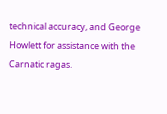technical accuracy, and George Howlett for assistance with the Carnatic ragas.